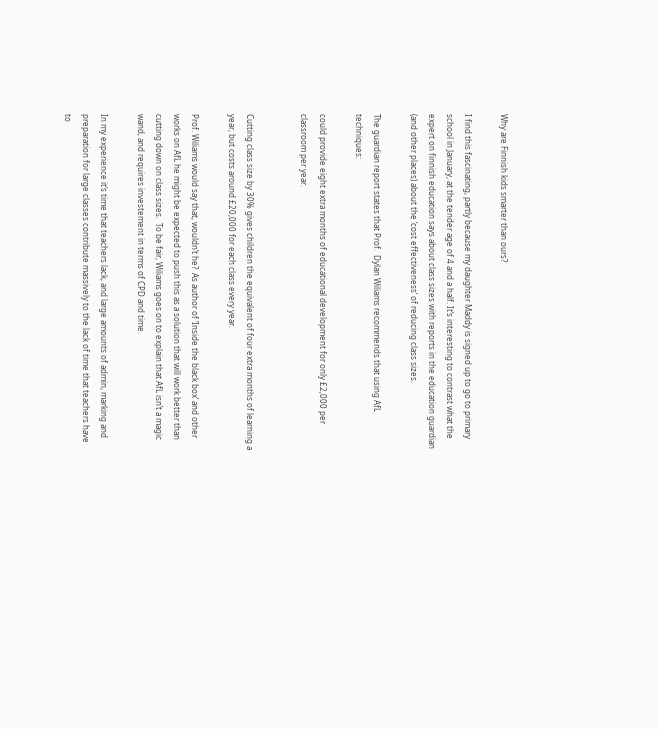Why are Finnish kids smarter than ours?

I find this fascinating, partly because my daughter Maddy is signed up to go to primary school in January, at the tender age of 4 and a half. It’s interesting to contrast what the expert on finnish education says about class sizes with reports in the education guardian (and other places) about the ‘cost effectiveness’ of reducing class sizes.

The guardian report states that Prof.  Dylan Wiliams recommends that using AfL techniques:

could provide eight extra months of educational development for only £2,000 per classroom per year.


Cutting class size by 30% gives children the equivalent of four extra months of learning a year, but costs around £20,000 for each class every year.

Prof. Wiliams would say that, wouldn’t he?  As author of ‘Inside the black box’ and other works on AfL he might be expected to push this as a solution that will work better than cutting down on class sizes.  To be fair, Wiliams goes on to explain that AfL isn’t a magic wand, and requires investement in terms of CPD and time.

In my experience it’s time that teachers lack, and large amounts of admin, marking and preparation for large classes contribute massively to the lack of time that teachers have to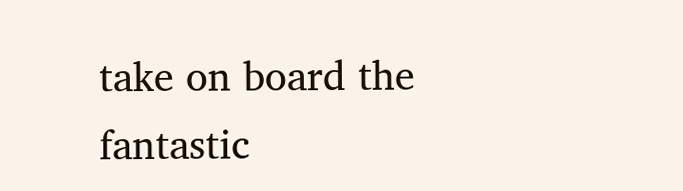take on board the fantastic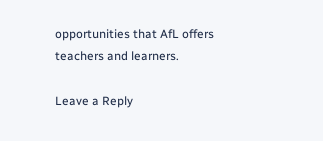opportunities that AfL offers teachers and learners.

Leave a Reply